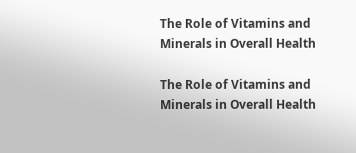The Role of Vitamins and Minerals in Overall Health

The Role of Vitamins and Minerals in Overall Health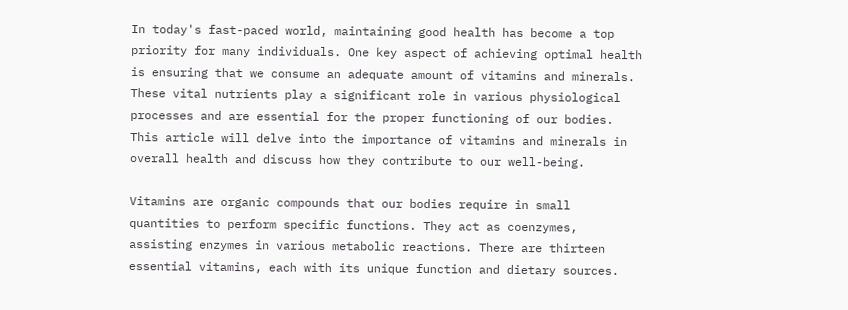In today's fast-paced world, maintaining good health has become a top priority for many individuals. One key aspect of achieving optimal health is ensuring that we consume an adequate amount of vitamins and minerals. These vital nutrients play a significant role in various physiological processes and are essential for the proper functioning of our bodies. This article will delve into the importance of vitamins and minerals in overall health and discuss how they contribute to our well-being.

Vitamins are organic compounds that our bodies require in small quantities to perform specific functions. They act as coenzymes, assisting enzymes in various metabolic reactions. There are thirteen essential vitamins, each with its unique function and dietary sources.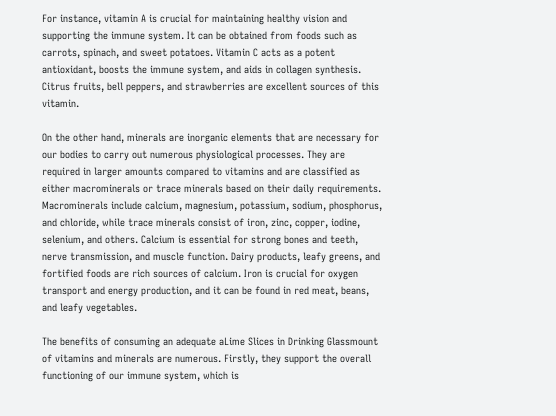For instance, vitamin A is crucial for maintaining healthy vision and supporting the immune system. It can be obtained from foods such as carrots, spinach, and sweet potatoes. Vitamin C acts as a potent antioxidant, boosts the immune system, and aids in collagen synthesis. Citrus fruits, bell peppers, and strawberries are excellent sources of this vitamin.

On the other hand, minerals are inorganic elements that are necessary for our bodies to carry out numerous physiological processes. They are required in larger amounts compared to vitamins and are classified as either macrominerals or trace minerals based on their daily requirements. Macrominerals include calcium, magnesium, potassium, sodium, phosphorus, and chloride, while trace minerals consist of iron, zinc, copper, iodine, selenium, and others. Calcium is essential for strong bones and teeth, nerve transmission, and muscle function. Dairy products, leafy greens, and fortified foods are rich sources of calcium. Iron is crucial for oxygen transport and energy production, and it can be found in red meat, beans, and leafy vegetables.

The benefits of consuming an adequate aLime Slices in Drinking Glassmount of vitamins and minerals are numerous. Firstly, they support the overall functioning of our immune system, which is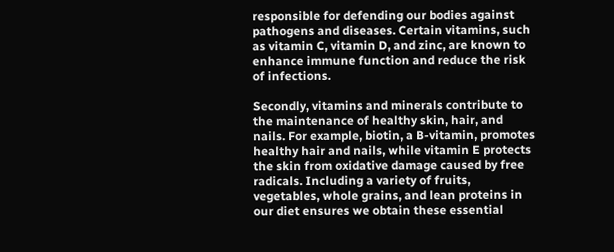responsible for defending our bodies against pathogens and diseases. Certain vitamins, such as vitamin C, vitamin D, and zinc, are known to enhance immune function and reduce the risk of infections.

Secondly, vitamins and minerals contribute to the maintenance of healthy skin, hair, and nails. For example, biotin, a B-vitamin, promotes healthy hair and nails, while vitamin E protects the skin from oxidative damage caused by free radicals. Including a variety of fruits, vegetables, whole grains, and lean proteins in our diet ensures we obtain these essential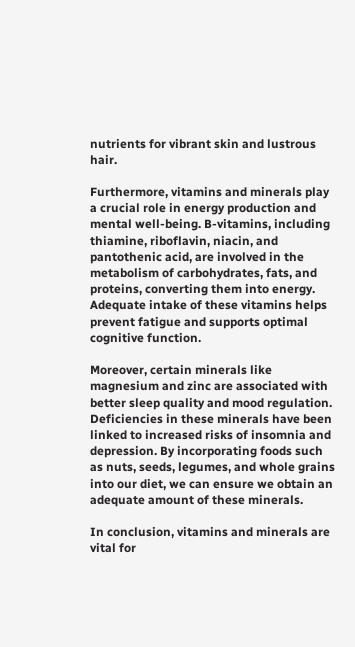nutrients for vibrant skin and lustrous hair.

Furthermore, vitamins and minerals play a crucial role in energy production and mental well-being. B-vitamins, including thiamine, riboflavin, niacin, and pantothenic acid, are involved in the metabolism of carbohydrates, fats, and proteins, converting them into energy. Adequate intake of these vitamins helps prevent fatigue and supports optimal cognitive function.

Moreover, certain minerals like magnesium and zinc are associated with better sleep quality and mood regulation. Deficiencies in these minerals have been linked to increased risks of insomnia and depression. By incorporating foods such as nuts, seeds, legumes, and whole grains into our diet, we can ensure we obtain an adequate amount of these minerals.

In conclusion, vitamins and minerals are vital for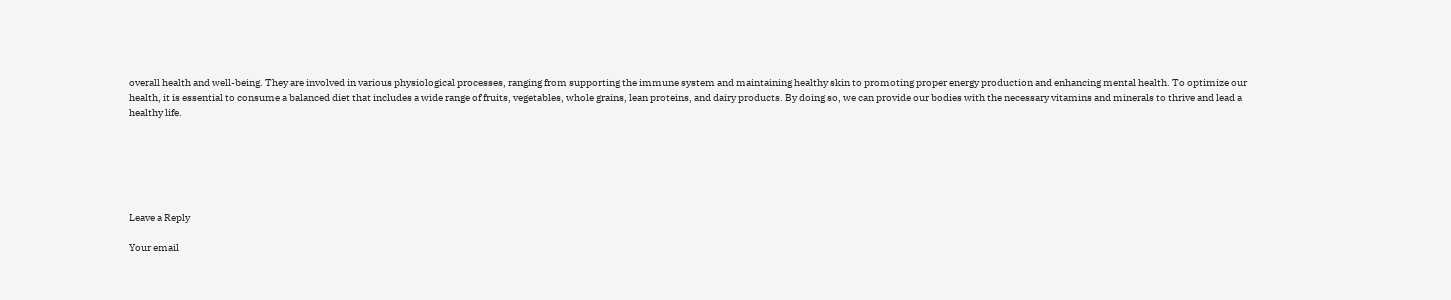overall health and well-being. They are involved in various physiological processes, ranging from supporting the immune system and maintaining healthy skin to promoting proper energy production and enhancing mental health. To optimize our health, it is essential to consume a balanced diet that includes a wide range of fruits, vegetables, whole grains, lean proteins, and dairy products. By doing so, we can provide our bodies with the necessary vitamins and minerals to thrive and lead a healthy life.






Leave a Reply

Your email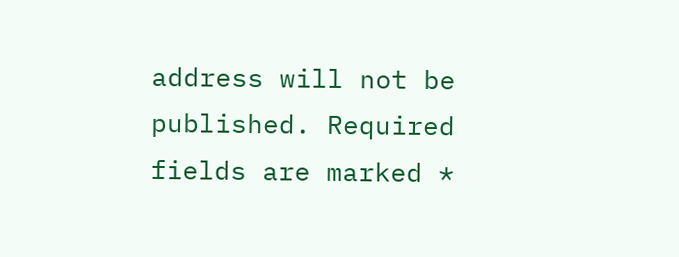address will not be published. Required fields are marked *